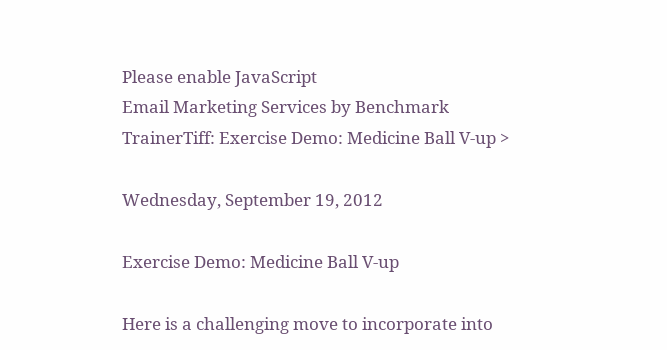Please enable JavaScript
Email Marketing Services by Benchmark
TrainerTiff: Exercise Demo: Medicine Ball V-up >

Wednesday, September 19, 2012

Exercise Demo: Medicine Ball V-up

Here is a challenging move to incorporate into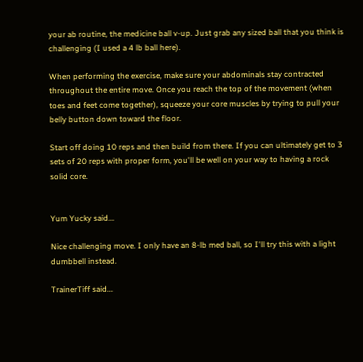your ab routine, the medicine ball v-up. Just grab any sized ball that you think is challenging (I used a 4 lb ball here).

When performing the exercise, make sure your abdominals stay contracted throughout the entire move. Once you reach the top of the movement (when toes and feet come together), squeeze your core muscles by trying to pull your belly button down toward the floor.

Start off doing 10 reps and then build from there. If you can ultimately get to 3 sets of 20 reps with proper form, you'll be well on your way to having a rock solid core.


Yum Yucky said...

Nice challenging move. I only have an 8-lb med ball, so I'll try this with a light dumbbell instead.

TrainerTiff said...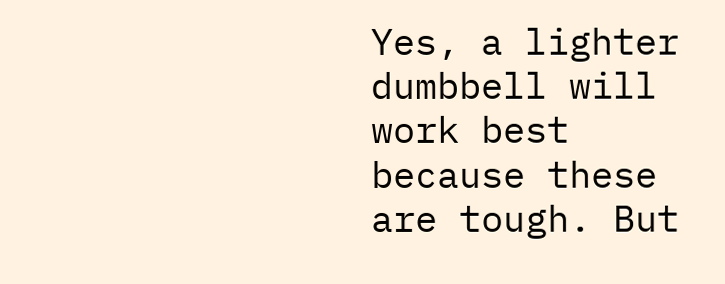Yes, a lighter dumbbell will work best because these are tough. But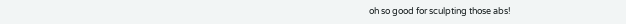oh so good for sculpting those abs!